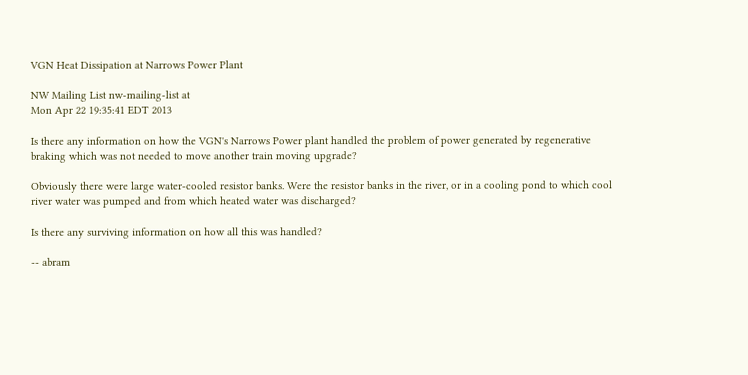VGN Heat Dissipation at Narrows Power Plant

NW Mailing List nw-mailing-list at
Mon Apr 22 19:35:41 EDT 2013

Is there any information on how the VGN's Narrows Power plant handled the problem of power generated by regenerative braking which was not needed to move another train moving upgrade?

Obviously there were large water-cooled resistor banks. Were the resistor banks in the river, or in a cooling pond to which cool river water was pumped and from which heated water was discharged?

Is there any surviving information on how all this was handled?

-- abram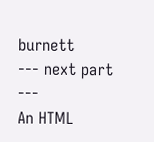burnett
--- next part ---
An HTML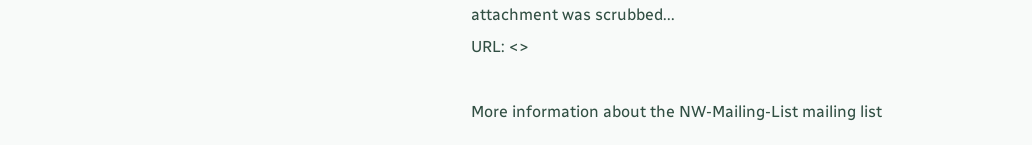attachment was scrubbed...
URL: <>

More information about the NW-Mailing-List mailing list